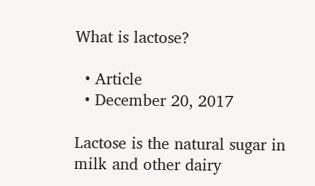What is lactose?

  • Article
  • December 20, 2017

Lactose is the natural sugar in milk and other dairy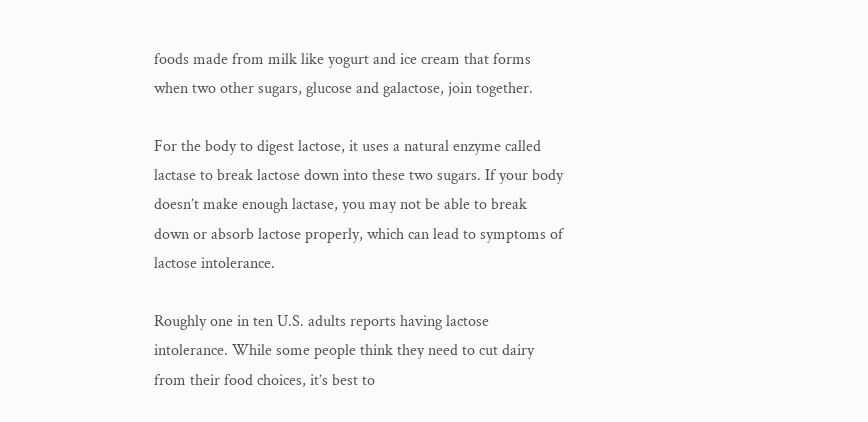foods made from milk like yogurt and ice cream that forms when two other sugars, glucose and galactose, join together.

For the body to digest lactose, it uses a natural enzyme called lactase to break lactose down into these two sugars. If your body doesn’t make enough lactase, you may not be able to break down or absorb lactose properly, which can lead to symptoms of lactose intolerance.

Roughly one in ten U.S. adults reports having lactose intolerance. While some people think they need to cut dairy from their food choices, it’s best to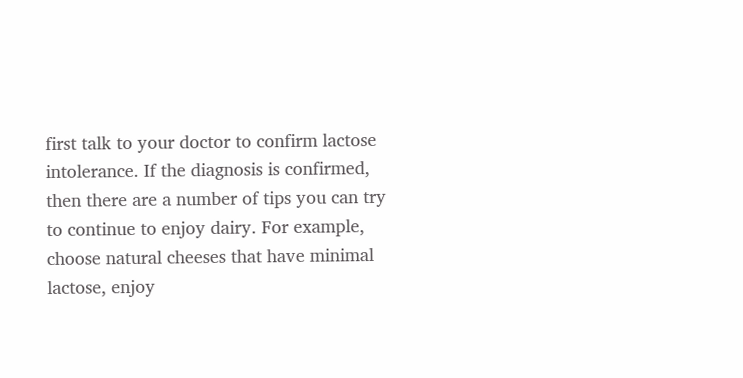first talk to your doctor to confirm lactose intolerance. If the diagnosis is confirmed, then there are a number of tips you can try to continue to enjoy dairy. For example, choose natural cheeses that have minimal lactose, enjoy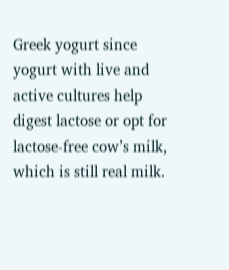Greek yogurt since yogurt with live and active cultures help digest lactose or opt for lactose-free cow’s milk, which is still real milk.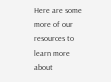Here are some more of our resources to learn more about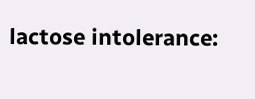lactose intolerance: